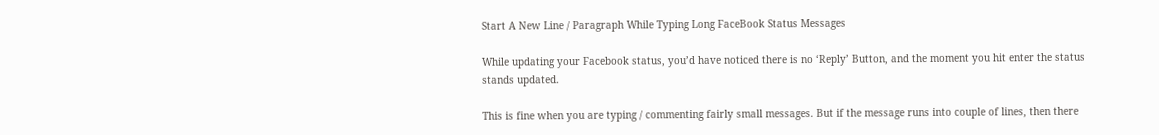Start A New Line / Paragraph While Typing Long FaceBook Status Messages

While updating your Facebook status, you’d have noticed there is no ‘Reply’ Button, and the moment you hit enter the status stands updated.

This is fine when you are typing / commenting fairly small messages. But if the message runs into couple of lines, then there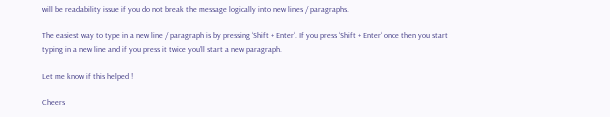will be readability issue if you do not break the message logically into new lines / paragraphs.

The easiest way to type in a new line / paragraph is by pressing ‘Shift + Enter‘. If you press ‘Shift + Enter‘ once then you start typing in a new line and if you press it twice you’ll start a new paragraph.

Let me know if this helped !

Cheers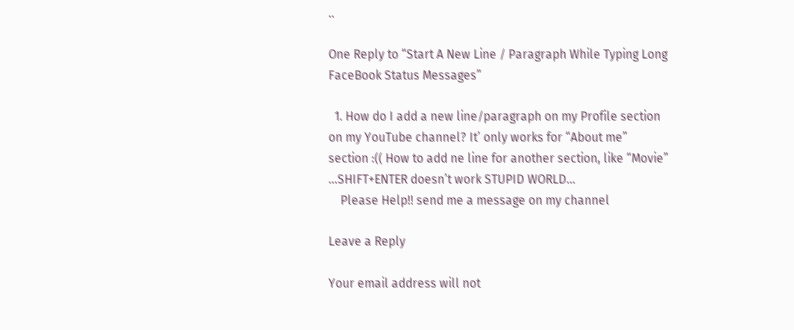..

One Reply to “Start A New Line / Paragraph While Typing Long FaceBook Status Messages”

  1. How do I add a new line/paragraph on my Profile section on my YouTube channel? It’ only works for “About me” section :(( How to add ne line for another section, like “Movie” …SHIFT+ENTER doesn’t work STUPID WORLD…
    Please Help!! send me a message on my channel

Leave a Reply

Your email address will not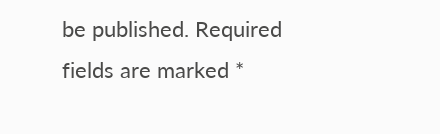be published. Required fields are marked *